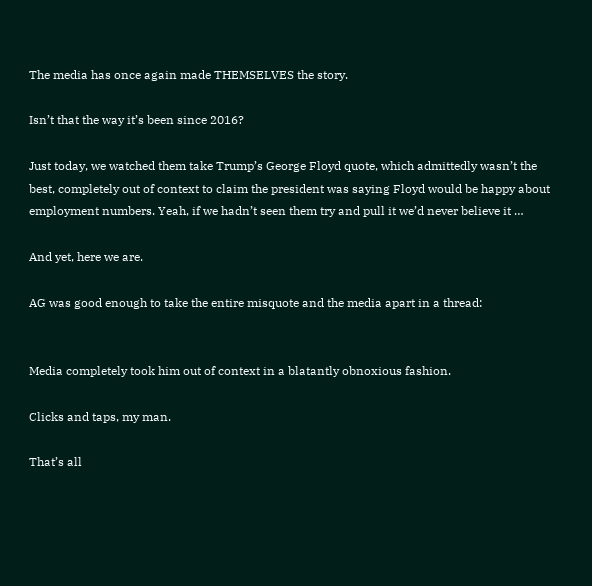The media has once again made THEMSELVES the story.

Isn’t that the way it’s been since 2016?

Just today, we watched them take Trump’s George Floyd quote, which admittedly wasn’t the best, completely out of context to claim the president was saying Floyd would be happy about employment numbers. Yeah, if we hadn’t seen them try and pull it we’d never believe it …

And yet, here we are.

AG was good enough to take the entire misquote and the media apart in a thread:


Media completely took him out of context in a blatantly obnoxious fashion.

Clicks and taps, my man.

That’s all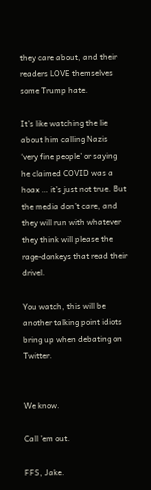they care about, and their readers LOVE themselves some Trump hate.

It’s like watching the lie about him calling Nazis ‘very fine people’ or saying he claimed COVID was a hoax … it’s just not true. But the media don’t care, and they will run with whatever they think will please the rage-donkeys that read their drivel.

You watch, this will be another talking point idiots bring up when debating on Twitter.


We know.

Call ’em out.

FFS, Jake.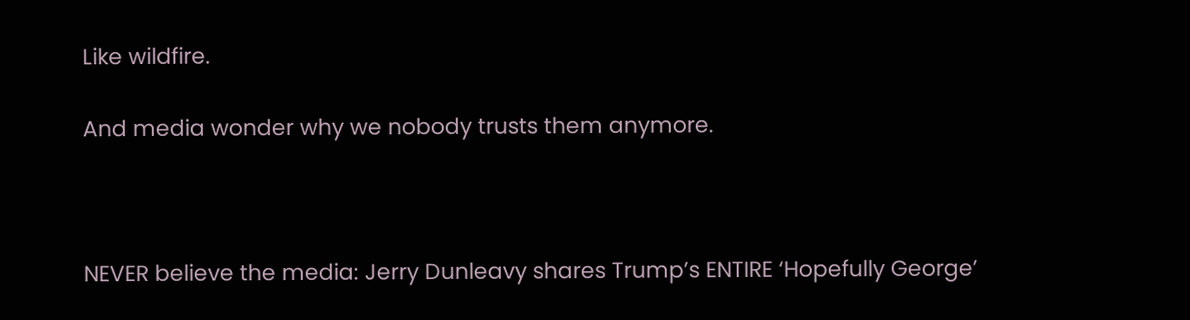Like wildfire.

And media wonder why we nobody trusts them anymore.



NEVER believe the media: Jerry Dunleavy shares Trump’s ENTIRE ‘Hopefully George’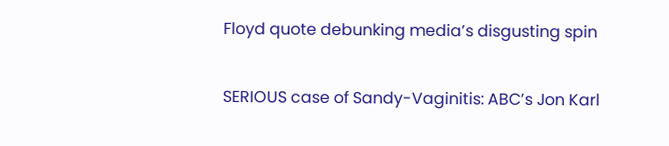Floyd quote debunking media’s disgusting spin

SERIOUS case of Sandy-Vaginitis: ABC’s Jon Karl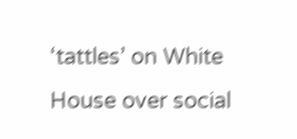‘tattles’ on White House over social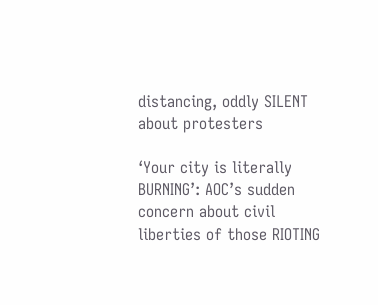distancing, oddly SILENT about protesters

‘Your city is literally BURNING’: AOC’s sudden concern about civil liberties of those RIOTING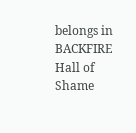belongs in BACKFIRE Hall of Shame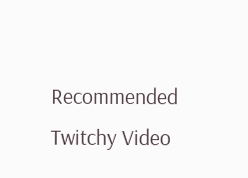Recommended Twitchy Video